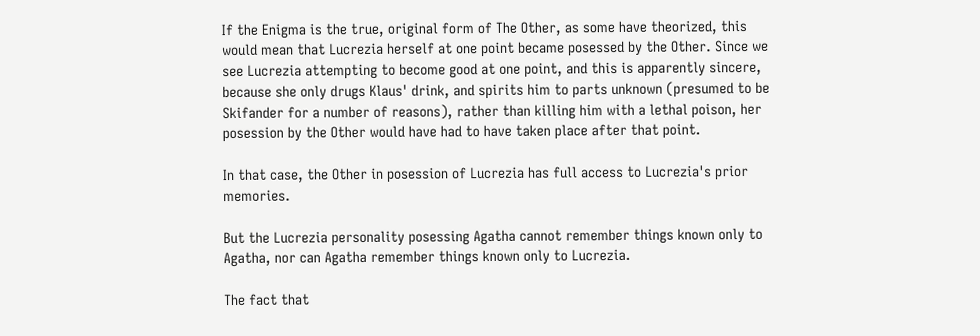If the Enigma is the true, original form of The Other, as some have theorized, this would mean that Lucrezia herself at one point became posessed by the Other. Since we see Lucrezia attempting to become good at one point, and this is apparently sincere, because she only drugs Klaus' drink, and spirits him to parts unknown (presumed to be Skifander for a number of reasons), rather than killing him with a lethal poison, her posession by the Other would have had to have taken place after that point.

In that case, the Other in posession of Lucrezia has full access to Lucrezia's prior memories.

But the Lucrezia personality posessing Agatha cannot remember things known only to Agatha, nor can Agatha remember things known only to Lucrezia.

The fact that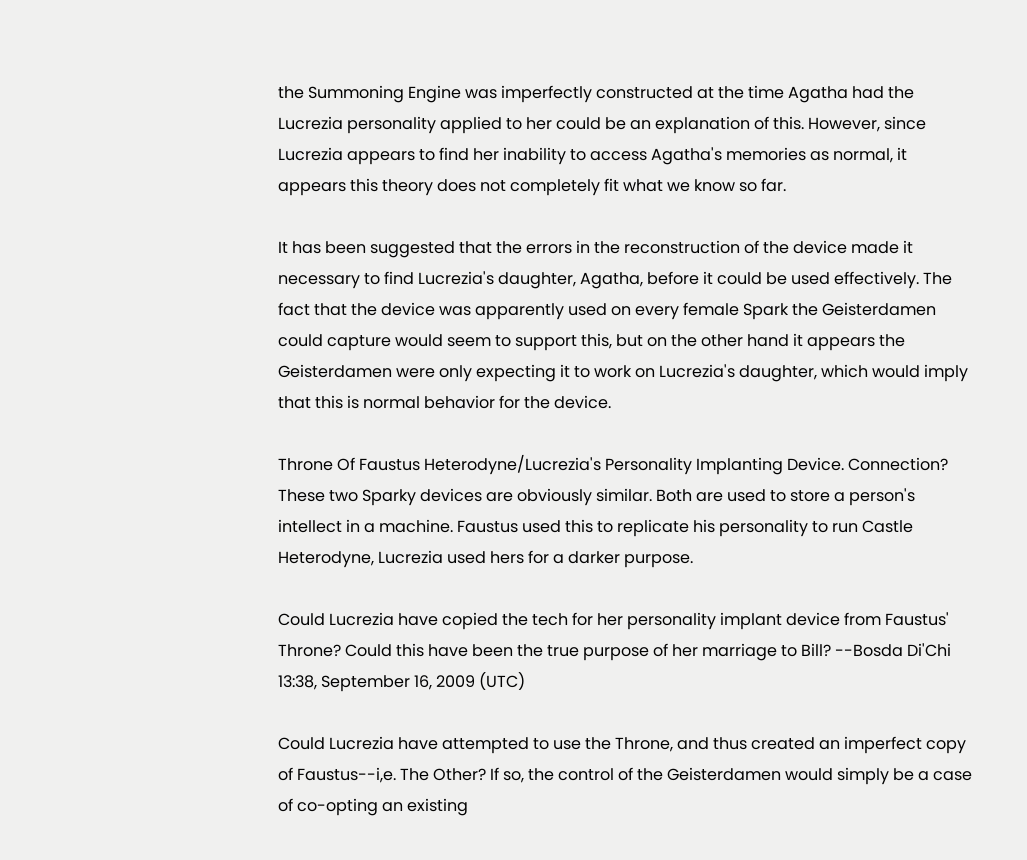the Summoning Engine was imperfectly constructed at the time Agatha had the Lucrezia personality applied to her could be an explanation of this. However, since Lucrezia appears to find her inability to access Agatha's memories as normal, it appears this theory does not completely fit what we know so far.

It has been suggested that the errors in the reconstruction of the device made it necessary to find Lucrezia's daughter, Agatha, before it could be used effectively. The fact that the device was apparently used on every female Spark the Geisterdamen could capture would seem to support this, but on the other hand it appears the Geisterdamen were only expecting it to work on Lucrezia's daughter, which would imply that this is normal behavior for the device.

Throne Of Faustus Heterodyne/Lucrezia's Personality Implanting Device. Connection? These two Sparky devices are obviously similar. Both are used to store a person's intellect in a machine. Faustus used this to replicate his personality to run Castle Heterodyne, Lucrezia used hers for a darker purpose.

Could Lucrezia have copied the tech for her personality implant device from Faustus' Throne? Could this have been the true purpose of her marriage to Bill? --Bosda Di'Chi 13:38, September 16, 2009 (UTC)

Could Lucrezia have attempted to use the Throne, and thus created an imperfect copy of Faustus--i,e. The Other? If so, the control of the Geisterdamen would simply be a case of co-opting an existing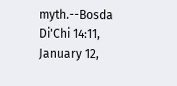myth.--Bosda Di'Chi 14:11, January 12,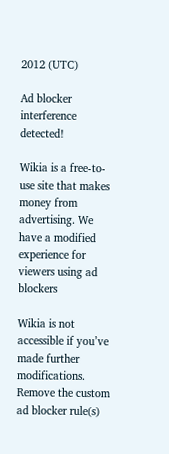2012 (UTC)

Ad blocker interference detected!

Wikia is a free-to-use site that makes money from advertising. We have a modified experience for viewers using ad blockers

Wikia is not accessible if you’ve made further modifications. Remove the custom ad blocker rule(s)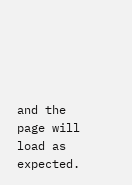and the page will load as expected.